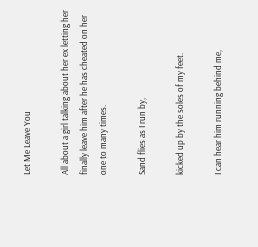Let Me Leave You

All about a girl talking about her ex letting her finally leave him after he has cheated on her one to many times.

Sand flies as I run by,

kicked up by the soles of my feet.

I can hear him running behind me,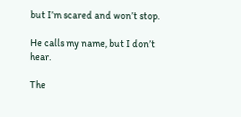but I’m scared and won’t stop.

He calls my name, but I don’t hear.

The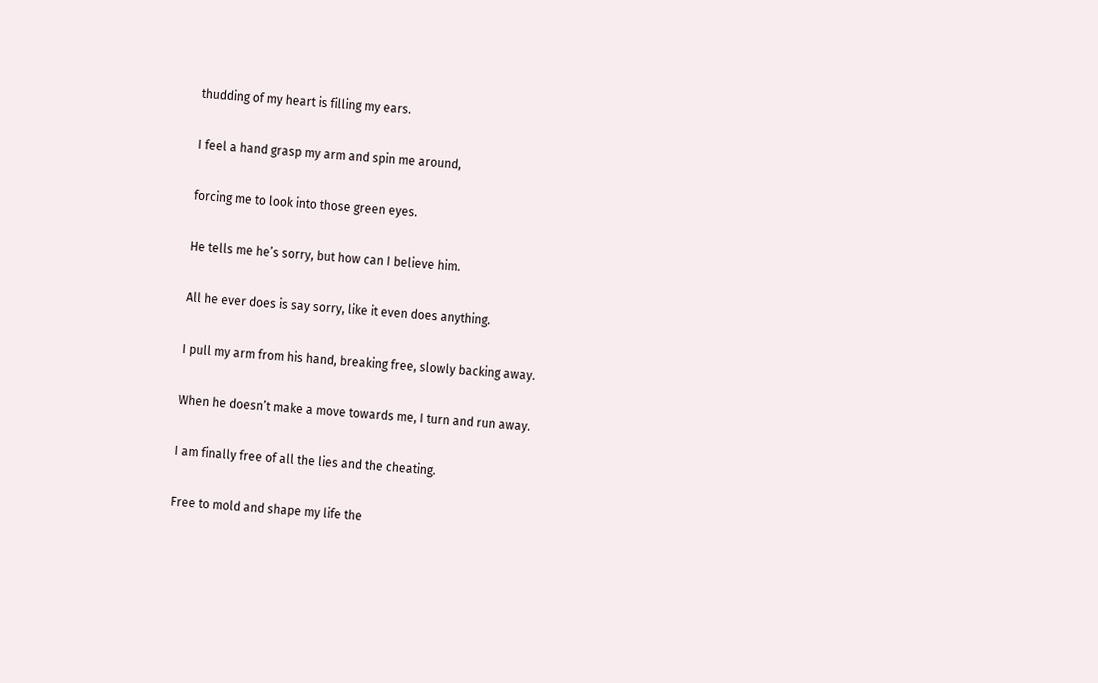thudding of my heart is filling my ears.

I feel a hand grasp my arm and spin me around,

forcing me to look into those green eyes.

He tells me he’s sorry, but how can I believe him.

All he ever does is say sorry, like it even does anything.

I pull my arm from his hand, breaking free, slowly backing away.

When he doesn’t make a move towards me, I turn and run away.

I am finally free of all the lies and the cheating.

Free to mold and shape my life the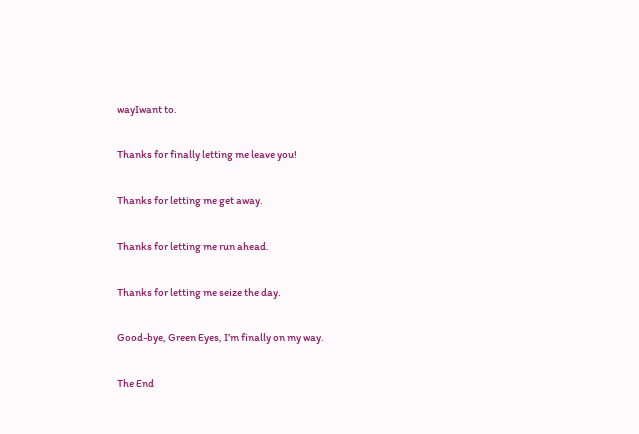wayIwant to.

Thanks for finally letting me leave you!

Thanks for letting me get away.

Thanks for letting me run ahead.

Thanks for letting me seize the day.

Good-bye, Green Eyes, I’m finally on my way.

The End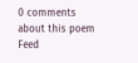0 comments about this poem Feed